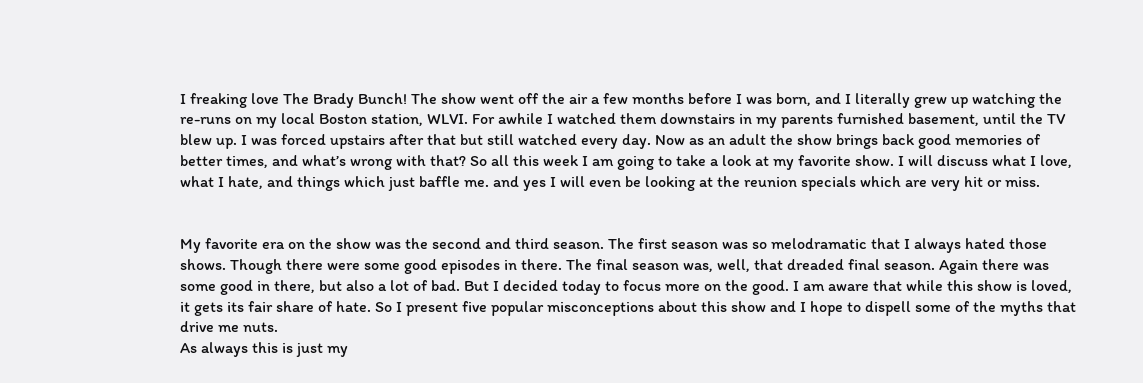I freaking love The Brady Bunch! The show went off the air a few months before I was born, and I literally grew up watching the re-runs on my local Boston station, WLVI. For awhile I watched them downstairs in my parents furnished basement, until the TV blew up. I was forced upstairs after that but still watched every day. Now as an adult the show brings back good memories of better times, and what’s wrong with that? So all this week I am going to take a look at my favorite show. I will discuss what I love, what I hate, and things which just baffle me. and yes I will even be looking at the reunion specials which are very hit or miss.


My favorite era on the show was the second and third season. The first season was so melodramatic that I always hated those shows. Though there were some good episodes in there. The final season was, well, that dreaded final season. Again there was some good in there, but also a lot of bad. But I decided today to focus more on the good. I am aware that while this show is loved, it gets its fair share of hate. So I present five popular misconceptions about this show and I hope to dispell some of the myths that drive me nuts.
As always this is just my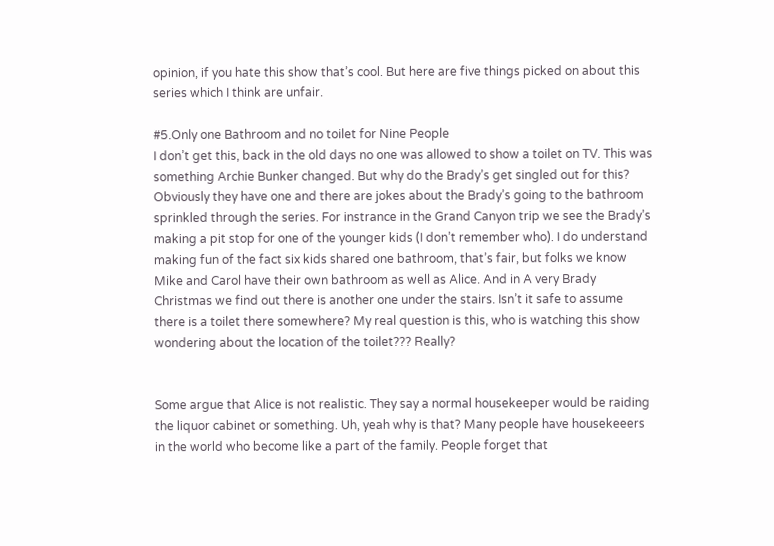opinion, if you hate this show that’s cool. But here are five things picked on about this series which I think are unfair.

#5.Only one Bathroom and no toilet for Nine People
I don’t get this, back in the old days no one was allowed to show a toilet on TV. This was something Archie Bunker changed. But why do the Brady’s get singled out for this? Obviously they have one and there are jokes about the Brady’s going to the bathroom sprinkled through the series. For instrance in the Grand Canyon trip we see the Brady’s making a pit stop for one of the younger kids (I don’t remember who). I do understand making fun of the fact six kids shared one bathroom, that’s fair, but folks we know Mike and Carol have their own bathroom as well as Alice. And in A very Brady Christmas we find out there is another one under the stairs. Isn’t it safe to assume there is a toilet there somewhere? My real question is this, who is watching this show wondering about the location of the toilet??? Really?


Some argue that Alice is not realistic. They say a normal housekeeper would be raiding the liquor cabinet or something. Uh, yeah why is that? Many people have housekeeers in the world who become like a part of the family. People forget that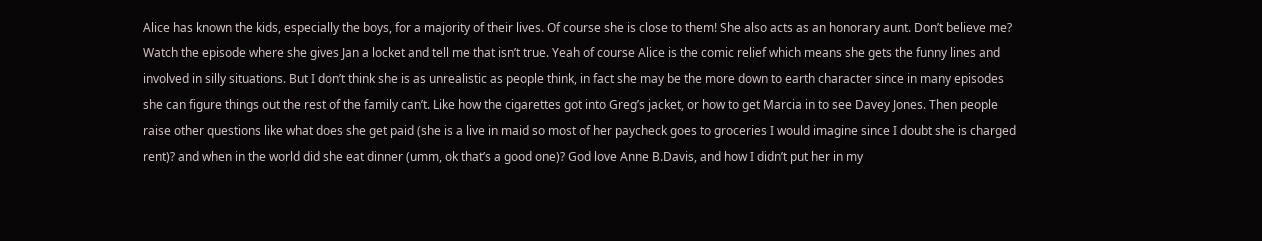Alice has known the kids, especially the boys, for a majority of their lives. Of course she is close to them! She also acts as an honorary aunt. Don’t believe me? Watch the episode where she gives Jan a locket and tell me that isn’t true. Yeah of course Alice is the comic relief which means she gets the funny lines and involved in silly situations. But I don’t think she is as unrealistic as people think, in fact she may be the more down to earth character since in many episodes she can figure things out the rest of the family can’t. Like how the cigarettes got into Greg’s jacket, or how to get Marcia in to see Davey Jones. Then people raise other questions like what does she get paid (she is a live in maid so most of her paycheck goes to groceries I would imagine since I doubt she is charged rent)? and when in the world did she eat dinner (umm, ok that’s a good one)? God love Anne B.Davis, and how I didn’t put her in my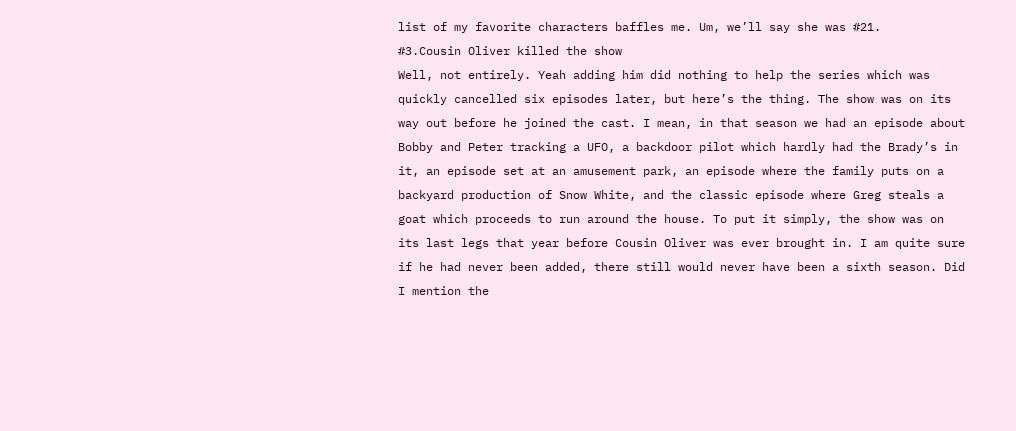list of my favorite characters baffles me. Um, we’ll say she was #21.
#3.Cousin Oliver killed the show
Well, not entirely. Yeah adding him did nothing to help the series which was quickly cancelled six episodes later, but here’s the thing. The show was on its way out before he joined the cast. I mean, in that season we had an episode about Bobby and Peter tracking a UFO, a backdoor pilot which hardly had the Brady’s in it, an episode set at an amusement park, an episode where the family puts on a backyard production of Snow White, and the classic episode where Greg steals a goat which proceeds to run around the house. To put it simply, the show was on its last legs that year before Cousin Oliver was ever brought in. I am quite sure if he had never been added, there still would never have been a sixth season. Did I mention the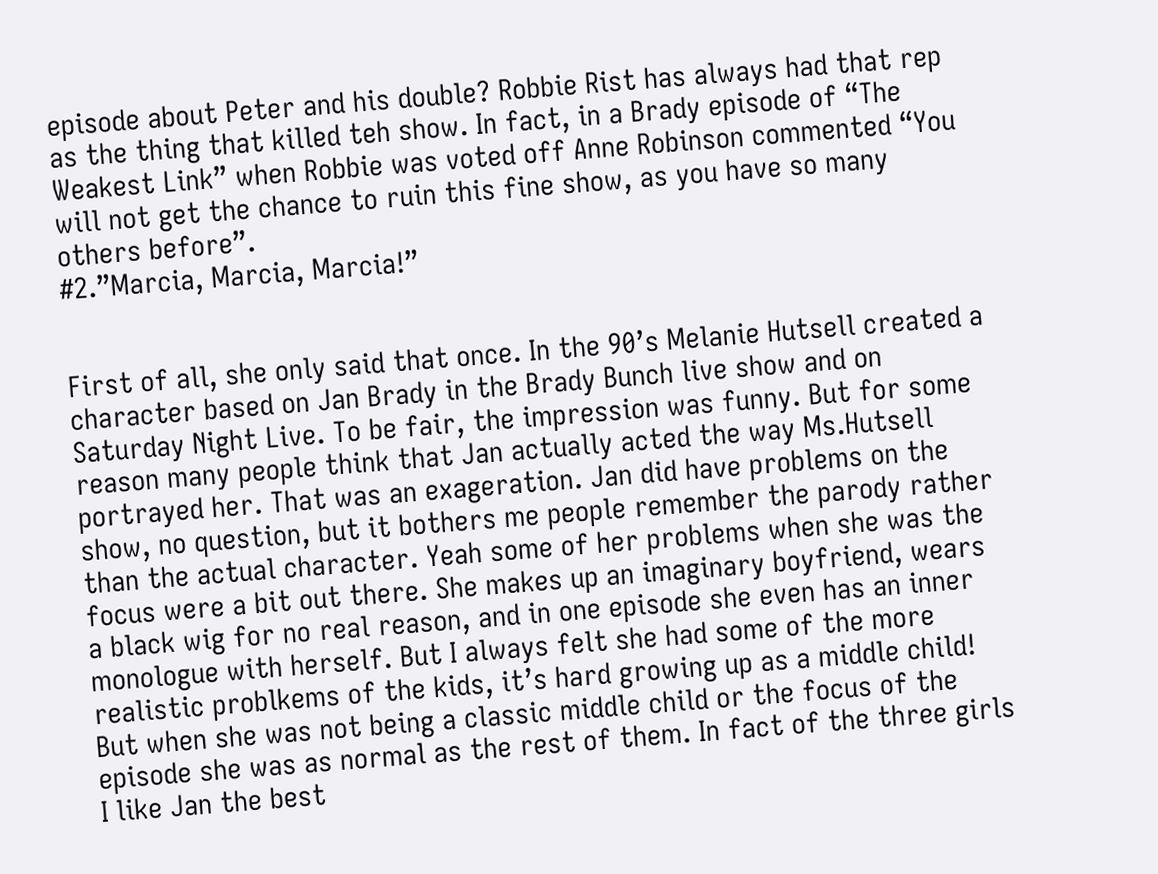episode about Peter and his double? Robbie Rist has always had that rep as the thing that killed teh show. In fact, in a Brady episode of “The Weakest Link” when Robbie was voted off Anne Robinson commented “You will not get the chance to ruin this fine show, as you have so many others before”.
#2.”Marcia, Marcia, Marcia!”


First of all, she only said that once. In the 90’s Melanie Hutsell created a character based on Jan Brady in the Brady Bunch live show and on Saturday Night Live. To be fair, the impression was funny. But for some reason many people think that Jan actually acted the way Ms.Hutsell portrayed her. That was an exageration. Jan did have problems on the show, no question, but it bothers me people remember the parody rather than the actual character. Yeah some of her problems when she was the focus were a bit out there. She makes up an imaginary boyfriend, wears a black wig for no real reason, and in one episode she even has an inner monologue with herself. But I always felt she had some of the more realistic problkems of the kids, it’s hard growing up as a middle child! But when she was not being a classic middle child or the focus of the episode she was as normal as the rest of them. In fact of the three girls I like Jan the best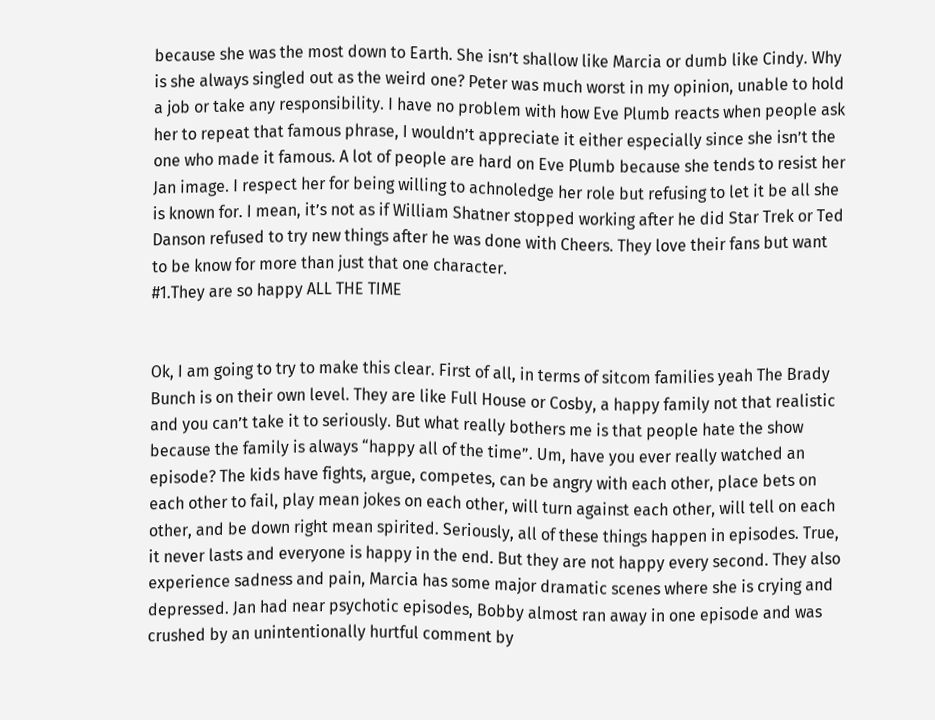because she was the most down to Earth. She isn’t shallow like Marcia or dumb like Cindy. Why is she always singled out as the weird one? Peter was much worst in my opinion, unable to hold a job or take any responsibility. I have no problem with how Eve Plumb reacts when people ask her to repeat that famous phrase, I wouldn’t appreciate it either especially since she isn’t the one who made it famous. A lot of people are hard on Eve Plumb because she tends to resist her Jan image. I respect her for being willing to achnoledge her role but refusing to let it be all she is known for. I mean, it’s not as if William Shatner stopped working after he did Star Trek or Ted Danson refused to try new things after he was done with Cheers. They love their fans but want to be know for more than just that one character.
#1.They are so happy ALL THE TIME


Ok, I am going to try to make this clear. First of all, in terms of sitcom families yeah The Brady Bunch is on their own level. They are like Full House or Cosby, a happy family not that realistic and you can’t take it to seriously. But what really bothers me is that people hate the show because the family is always “happy all of the time”. Um, have you ever really watched an episode? The kids have fights, argue, competes, can be angry with each other, place bets on each other to fail, play mean jokes on each other, will turn against each other, will tell on each other, and be down right mean spirited. Seriously, all of these things happen in episodes. True, it never lasts and everyone is happy in the end. But they are not happy every second. They also experience sadness and pain, Marcia has some major dramatic scenes where she is crying and depressed. Jan had near psychotic episodes, Bobby almost ran away in one episode and was crushed by an unintentionally hurtful comment by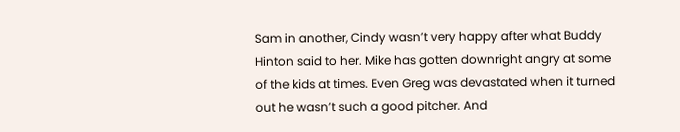Sam in another, Cindy wasn’t very happy after what Buddy Hinton said to her. Mike has gotten downright angry at some of the kids at times. Even Greg was devastated when it turned out he wasn’t such a good pitcher. And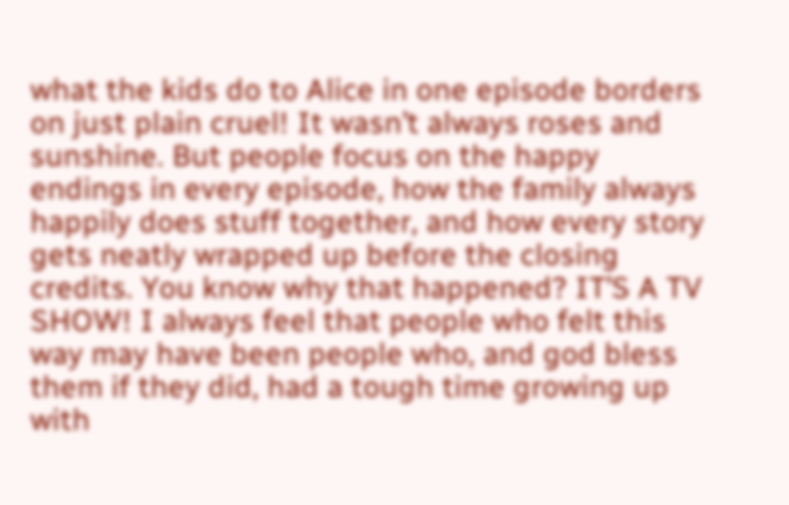what the kids do to Alice in one episode borders on just plain cruel! It wasn’t always roses and sunshine. But people focus on the happy endings in every episode, how the family always happily does stuff together, and how every story gets neatly wrapped up before the closing credits. You know why that happened? IT’S A TV SHOW! I always feel that people who felt this way may have been people who, and god bless them if they did, had a tough time growing up with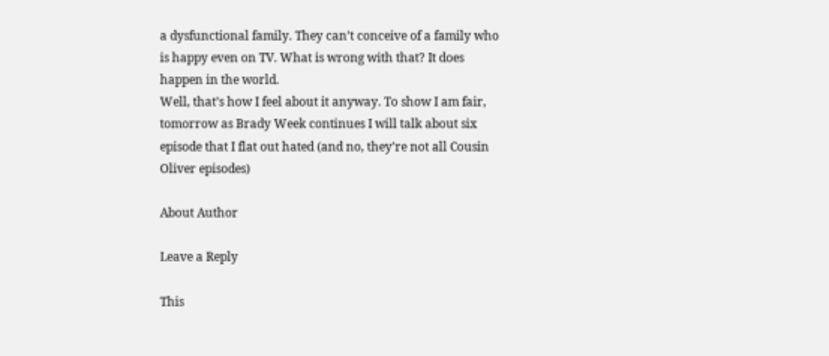a dysfunctional family. They can’t conceive of a family who is happy even on TV. What is wrong with that? It does happen in the world.
Well, that’s how I feel about it anyway. To show I am fair, tomorrow as Brady Week continues I will talk about six episode that I flat out hated (and no, they’re not all Cousin Oliver episodes)

About Author

Leave a Reply

This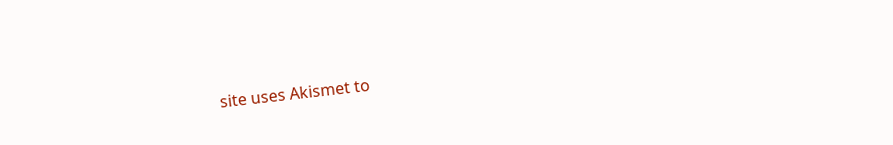site uses Akismet to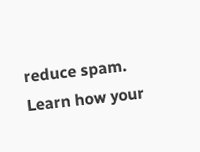reduce spam. Learn how your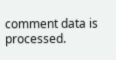comment data is processed.